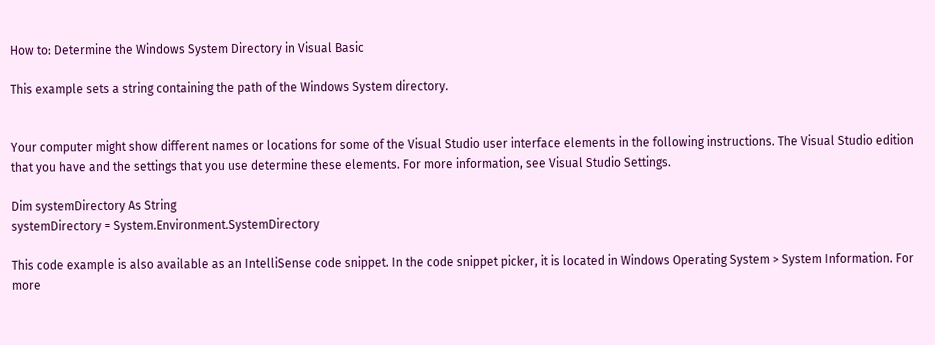How to: Determine the Windows System Directory in Visual Basic

This example sets a string containing the path of the Windows System directory.


Your computer might show different names or locations for some of the Visual Studio user interface elements in the following instructions. The Visual Studio edition that you have and the settings that you use determine these elements. For more information, see Visual Studio Settings.

Dim systemDirectory As String
systemDirectory = System.Environment.SystemDirectory

This code example is also available as an IntelliSense code snippet. In the code snippet picker, it is located in Windows Operating System > System Information. For more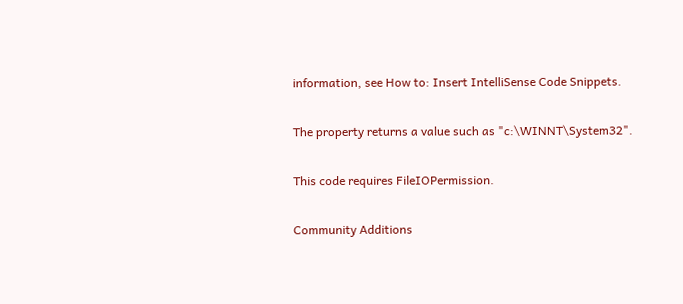information, see How to: Insert IntelliSense Code Snippets.

The property returns a value such as "c:\WINNT\System32".

This code requires FileIOPermission.

Community Additions